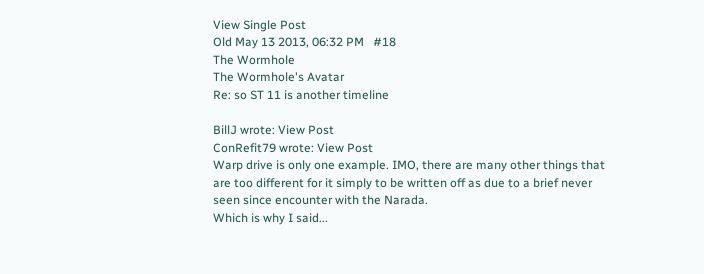View Single Post
Old May 13 2013, 06:32 PM   #18
The Wormhole
The Wormhole's Avatar
Re: so ST 11 is another timeline

BillJ wrote: View Post
ConRefit79 wrote: View Post
Warp drive is only one example. IMO, there are many other things that are too different for it simply to be written off as due to a brief never seen since encounter with the Narada.
Which is why I said...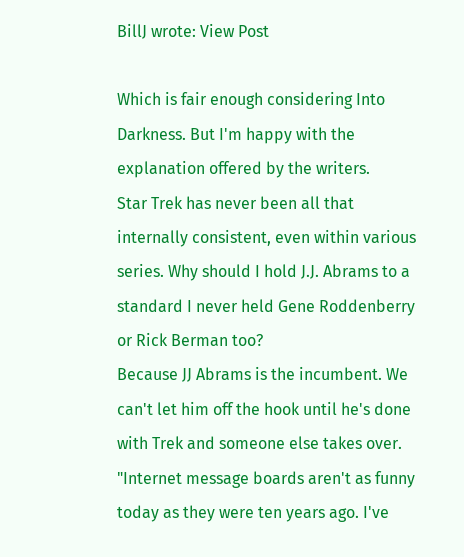BillJ wrote: View Post

Which is fair enough considering Into Darkness. But I'm happy with the explanation offered by the writers.
Star Trek has never been all that internally consistent, even within various series. Why should I hold J.J. Abrams to a standard I never held Gene Roddenberry or Rick Berman too?
Because JJ Abrams is the incumbent. We can't let him off the hook until he's done with Trek and someone else takes over.
"Internet message boards aren't as funny today as they were ten years ago. I've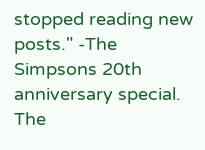stopped reading new posts." -The Simpsons 20th anniversary special.
The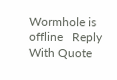Wormhole is offline   Reply With Quote